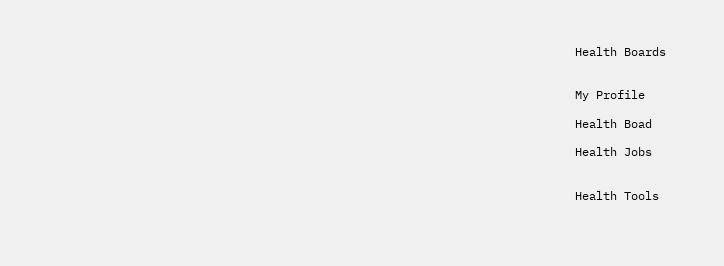Health Boards


My Profile

Health Boad

Health Jobs


Health Tools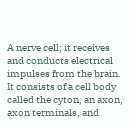A nerve cell; it receives and conducts electrical impulses from the brain. It consists of a cell body called the cyton, an axon, axon terminals, and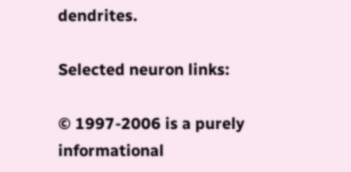dendrites.

Selected neuron links:

© 1997-2006 is a purely informational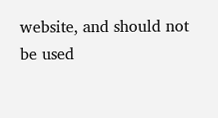website, and should not be used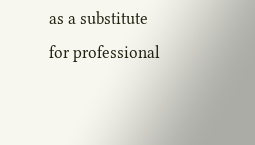as a substitute for professional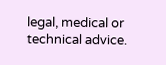legal, medical or technical advice.